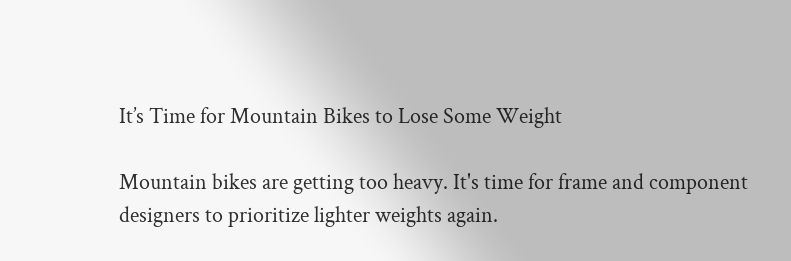It’s Time for Mountain Bikes to Lose Some Weight

Mountain bikes are getting too heavy. It's time for frame and component designers to prioritize lighter weights again.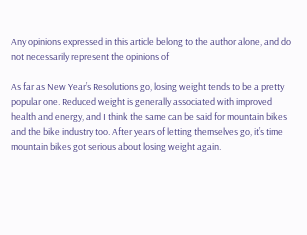Any opinions expressed in this article belong to the author alone, and do not necessarily represent the opinions of

As far as New Year’s Resolutions go, losing weight tends to be a pretty popular one. Reduced weight is generally associated with improved health and energy, and I think the same can be said for mountain bikes and the bike industry too. After years of letting themselves go, it’s time mountain bikes got serious about losing weight again.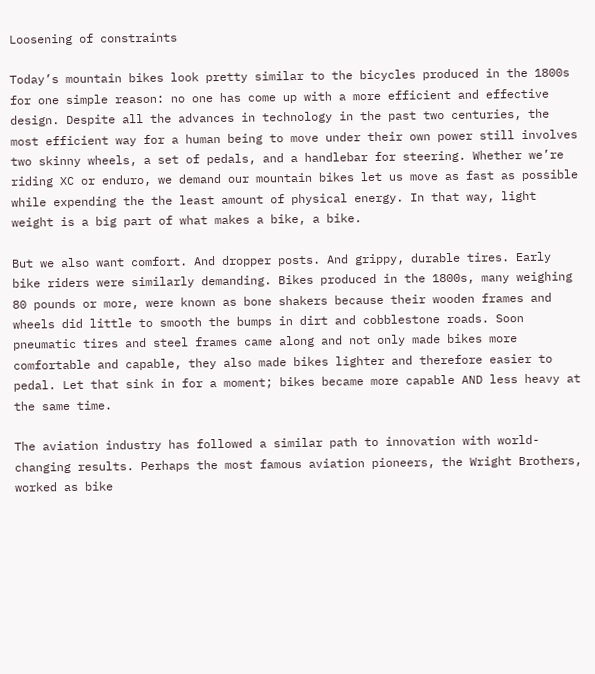Loosening of constraints

Today’s mountain bikes look pretty similar to the bicycles produced in the 1800s for one simple reason: no one has come up with a more efficient and effective design. Despite all the advances in technology in the past two centuries, the most efficient way for a human being to move under their own power still involves two skinny wheels, a set of pedals, and a handlebar for steering. Whether we’re riding XC or enduro, we demand our mountain bikes let us move as fast as possible while expending the the least amount of physical energy. In that way, light weight is a big part of what makes a bike, a bike.

But we also want comfort. And dropper posts. And grippy, durable tires. Early bike riders were similarly demanding. Bikes produced in the 1800s, many weighing 80 pounds or more, were known as bone shakers because their wooden frames and wheels did little to smooth the bumps in dirt and cobblestone roads. Soon pneumatic tires and steel frames came along and not only made bikes more comfortable and capable, they also made bikes lighter and therefore easier to pedal. Let that sink in for a moment; bikes became more capable AND less heavy at the same time.

The aviation industry has followed a similar path to innovation with world-changing results. Perhaps the most famous aviation pioneers, the Wright Brothers, worked as bike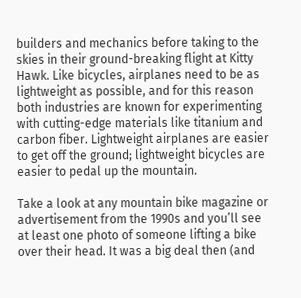builders and mechanics before taking to the skies in their ground-breaking flight at Kitty Hawk. Like bicycles, airplanes need to be as lightweight as possible, and for this reason both industries are known for experimenting with cutting-edge materials like titanium and carbon fiber. Lightweight airplanes are easier to get off the ground; lightweight bicycles are easier to pedal up the mountain.

Take a look at any mountain bike magazine or advertisement from the 1990s and you’ll see at least one photo of someone lifting a bike over their head. It was a big deal then (and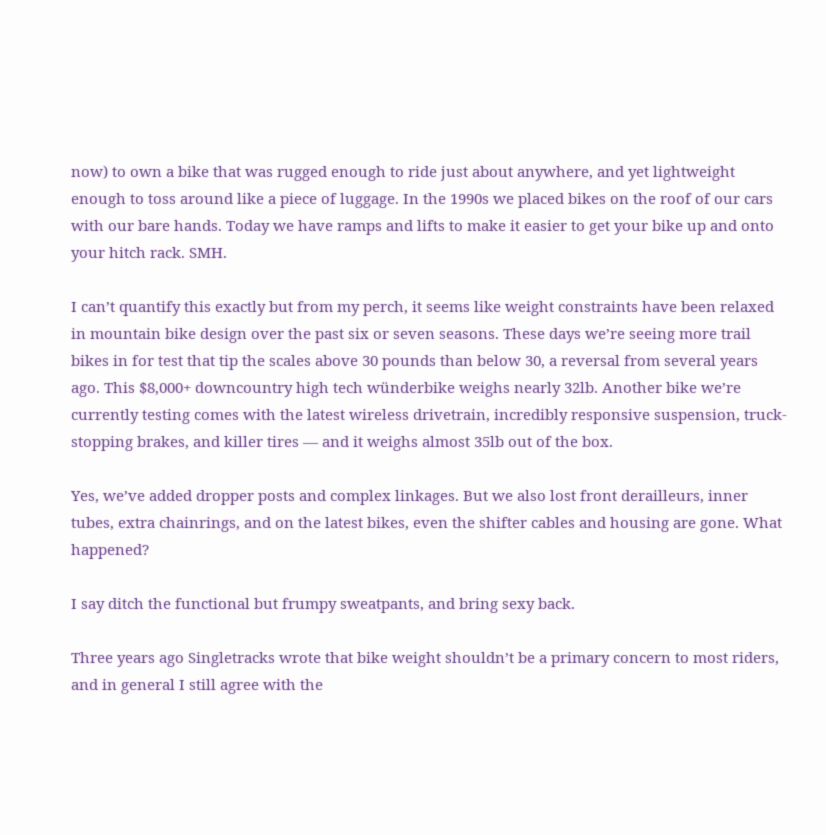now) to own a bike that was rugged enough to ride just about anywhere, and yet lightweight enough to toss around like a piece of luggage. In the 1990s we placed bikes on the roof of our cars with our bare hands. Today we have ramps and lifts to make it easier to get your bike up and onto your hitch rack. SMH.

I can’t quantify this exactly but from my perch, it seems like weight constraints have been relaxed in mountain bike design over the past six or seven seasons. These days we’re seeing more trail bikes in for test that tip the scales above 30 pounds than below 30, a reversal from several years ago. This $8,000+ downcountry high tech wünderbike weighs nearly 32lb. Another bike we’re currently testing comes with the latest wireless drivetrain, incredibly responsive suspension, truck-stopping brakes, and killer tires — and it weighs almost 35lb out of the box.

Yes, we’ve added dropper posts and complex linkages. But we also lost front derailleurs, inner tubes, extra chainrings, and on the latest bikes, even the shifter cables and housing are gone. What happened?

I say ditch the functional but frumpy sweatpants, and bring sexy back.

Three years ago Singletracks wrote that bike weight shouldn’t be a primary concern to most riders, and in general I still agree with the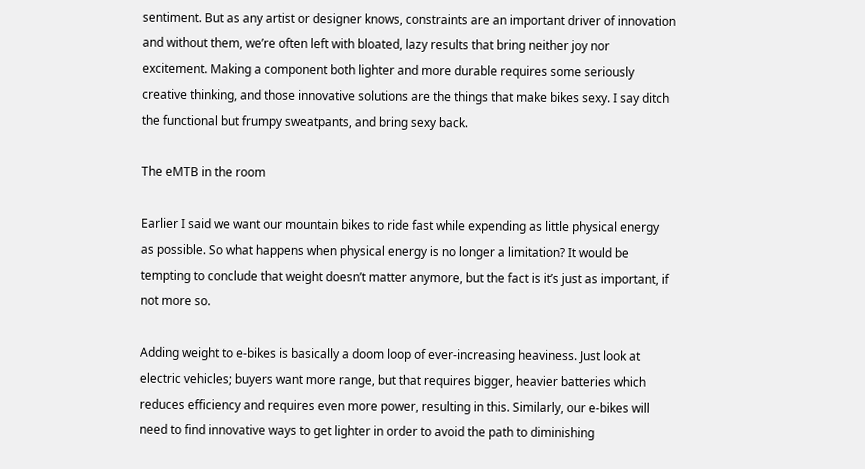sentiment. But as any artist or designer knows, constraints are an important driver of innovation and without them, we’re often left with bloated, lazy results that bring neither joy nor excitement. Making a component both lighter and more durable requires some seriously creative thinking, and those innovative solutions are the things that make bikes sexy. I say ditch the functional but frumpy sweatpants, and bring sexy back.

The eMTB in the room

Earlier I said we want our mountain bikes to ride fast while expending as little physical energy as possible. So what happens when physical energy is no longer a limitation? It would be tempting to conclude that weight doesn’t matter anymore, but the fact is it’s just as important, if not more so.

Adding weight to e-bikes is basically a doom loop of ever-increasing heaviness. Just look at electric vehicles; buyers want more range, but that requires bigger, heavier batteries which reduces efficiency and requires even more power, resulting in this. Similarly, our e-bikes will need to find innovative ways to get lighter in order to avoid the path to diminishing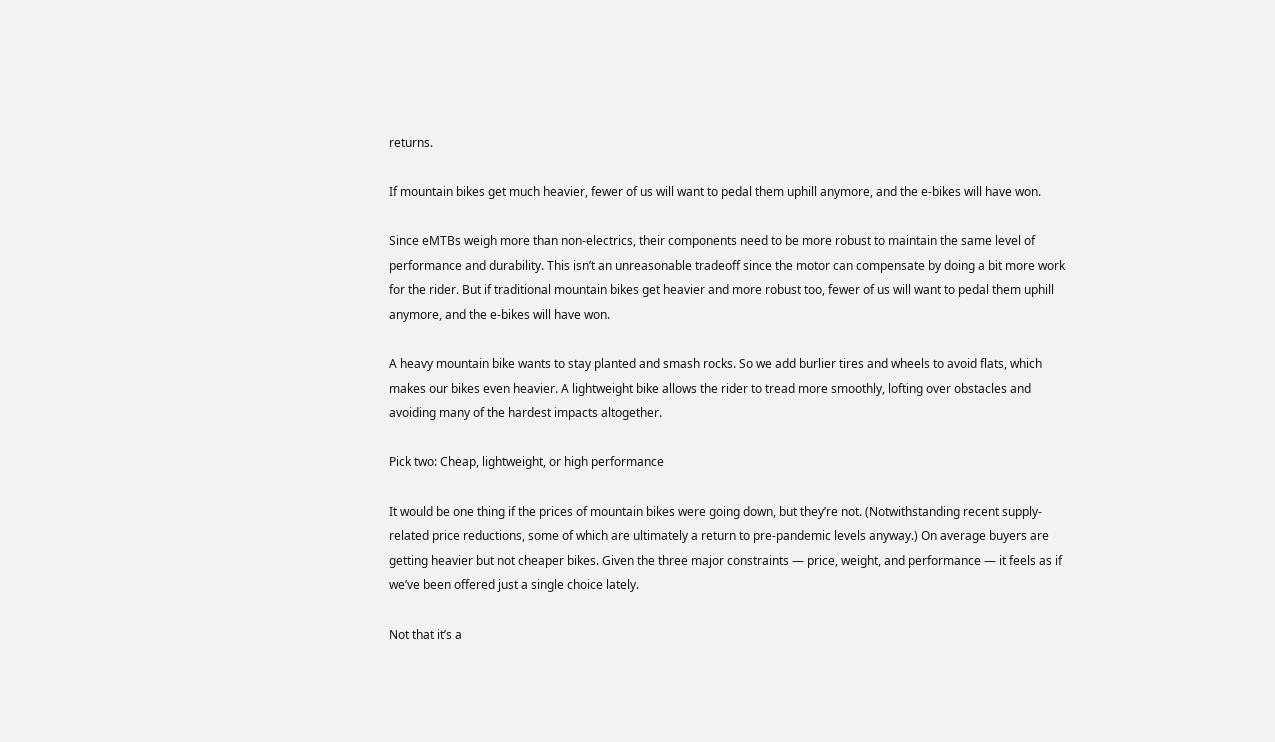returns.

If mountain bikes get much heavier, fewer of us will want to pedal them uphill anymore, and the e-bikes will have won.

Since eMTBs weigh more than non-electrics, their components need to be more robust to maintain the same level of performance and durability. This isn’t an unreasonable tradeoff since the motor can compensate by doing a bit more work for the rider. But if traditional mountain bikes get heavier and more robust too, fewer of us will want to pedal them uphill anymore, and the e-bikes will have won.

A heavy mountain bike wants to stay planted and smash rocks. So we add burlier tires and wheels to avoid flats, which makes our bikes even heavier. A lightweight bike allows the rider to tread more smoothly, lofting over obstacles and avoiding many of the hardest impacts altogether.

Pick two: Cheap, lightweight, or high performance

It would be one thing if the prices of mountain bikes were going down, but they’re not. (Notwithstanding recent supply-related price reductions, some of which are ultimately a return to pre-pandemic levels anyway.) On average buyers are getting heavier but not cheaper bikes. Given the three major constraints — price, weight, and performance — it feels as if we’ve been offered just a single choice lately.

Not that it’s a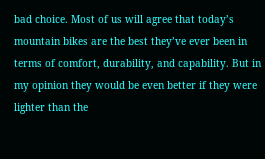bad choice. Most of us will agree that today’s mountain bikes are the best they’ve ever been in terms of comfort, durability, and capability. But in my opinion they would be even better if they were lighter than the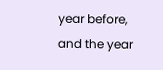year before, and the year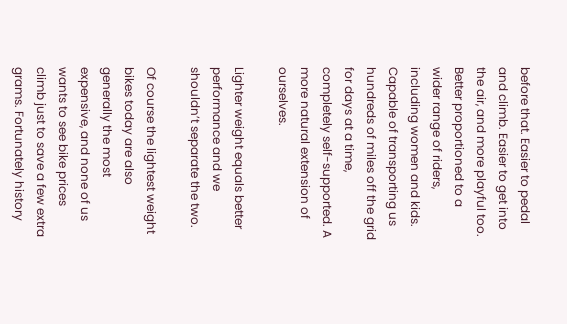before that. Easier to pedal and climb. Easier to get into the air, and more playful too. Better proportioned to a wider range of riders, including women and kids. Capable of transporting us hundreds of miles off the grid for days at a time, completely self-supported. A more natural extension of ourselves.

Lighter weight equals better performance and we shouldn’t separate the two.

Of course the lightest weight bikes today are also generally the most expensive, and none of us wants to see bike prices climb just to save a few extra grams. Fortunately history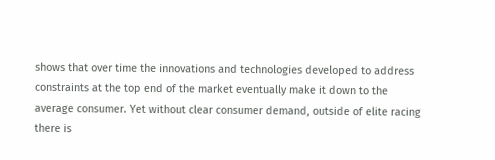shows that over time the innovations and technologies developed to address constraints at the top end of the market eventually make it down to the average consumer. Yet without clear consumer demand, outside of elite racing there is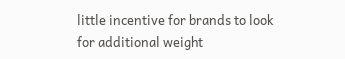little incentive for brands to look for additional weight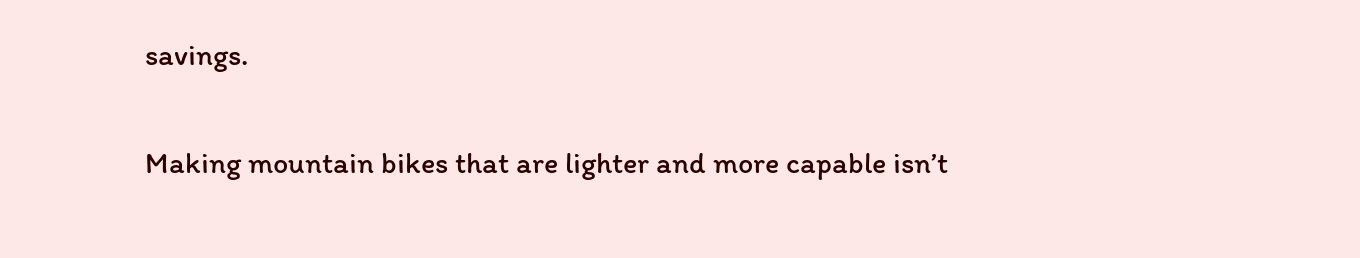savings.

Making mountain bikes that are lighter and more capable isn’t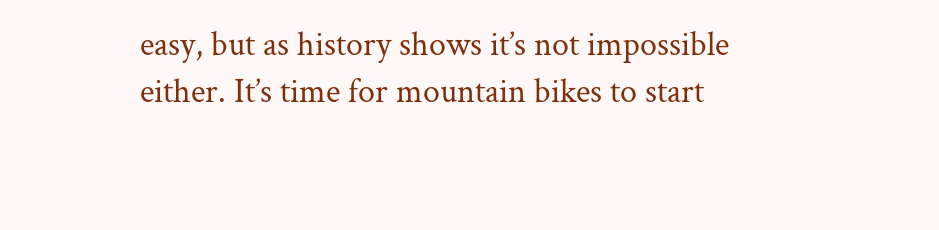easy, but as history shows it’s not impossible either. It’s time for mountain bikes to start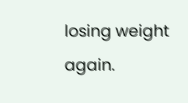losing weight again.